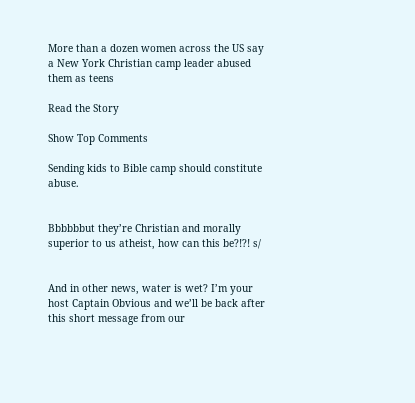More than a dozen women across the US say a New York Christian camp leader abused them as teens

Read the Story

Show Top Comments

Sending kids to Bible camp should constitute abuse.


Bbbbbbut they’re Christian and morally superior to us atheist, how can this be?!?! s/


And in other news, water is wet? I’m your host Captain Obvious and we’ll be back after this short message from our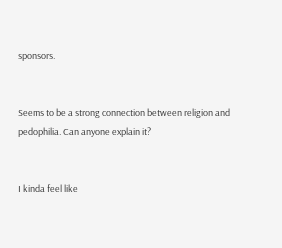sponsors.


Seems to be a strong connection between religion and pedophilia. Can anyone explain it?


I kinda feel like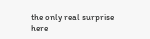the only real surprise here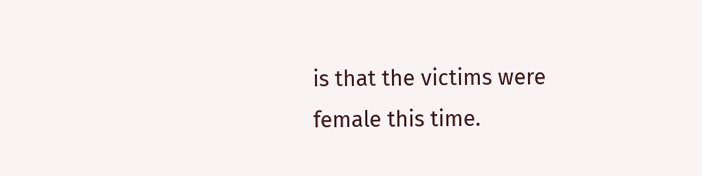is that the victims were female this time.